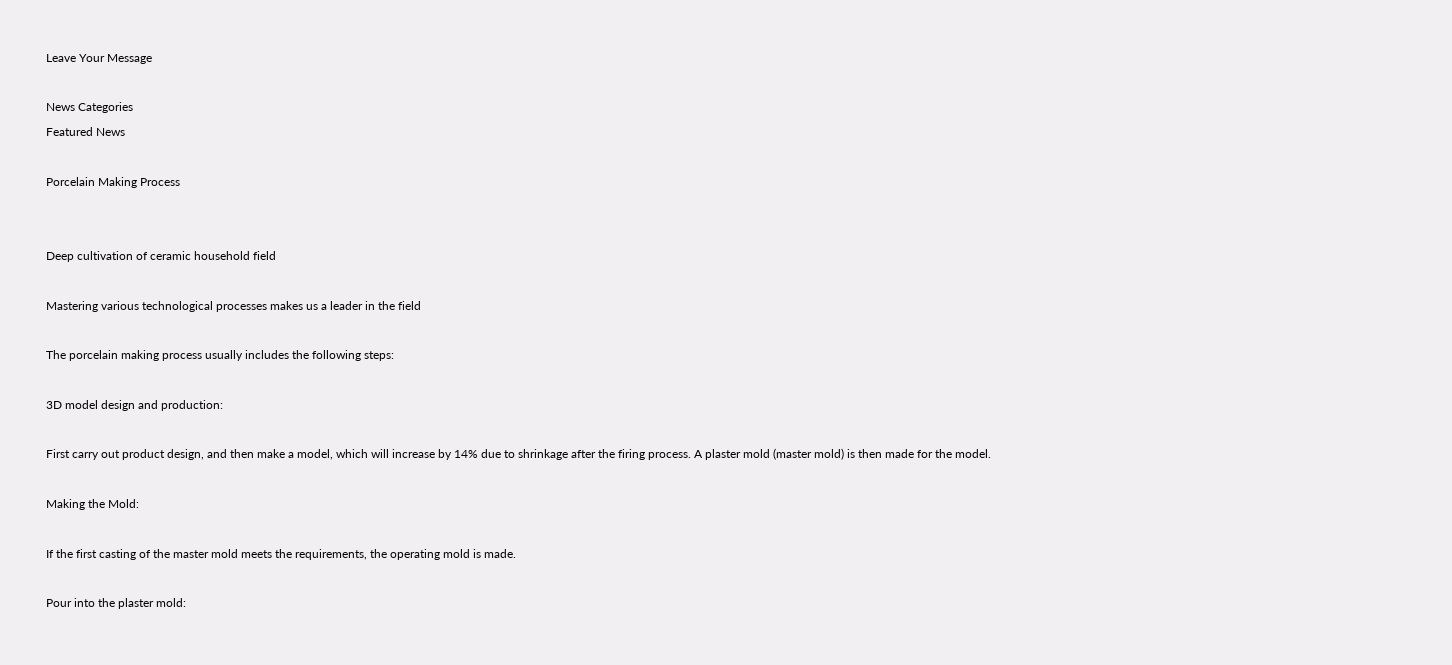Leave Your Message

News Categories
Featured News

Porcelain Making Process


Deep cultivation of ceramic household field

Mastering various technological processes makes us a leader in the field

The porcelain making process usually includes the following steps:

3D model design and production:

First carry out product design, and then make a model, which will increase by 14% due to shrinkage after the firing process. A plaster mold (master mold) is then made for the model.

Making the Mold:

If the first casting of the master mold meets the requirements, the operating mold is made.

Pour into the plaster mold: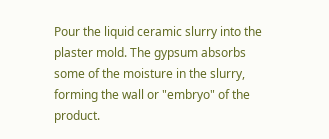Pour the liquid ceramic slurry into the plaster mold. The gypsum absorbs some of the moisture in the slurry, forming the wall or "embryo" of the product.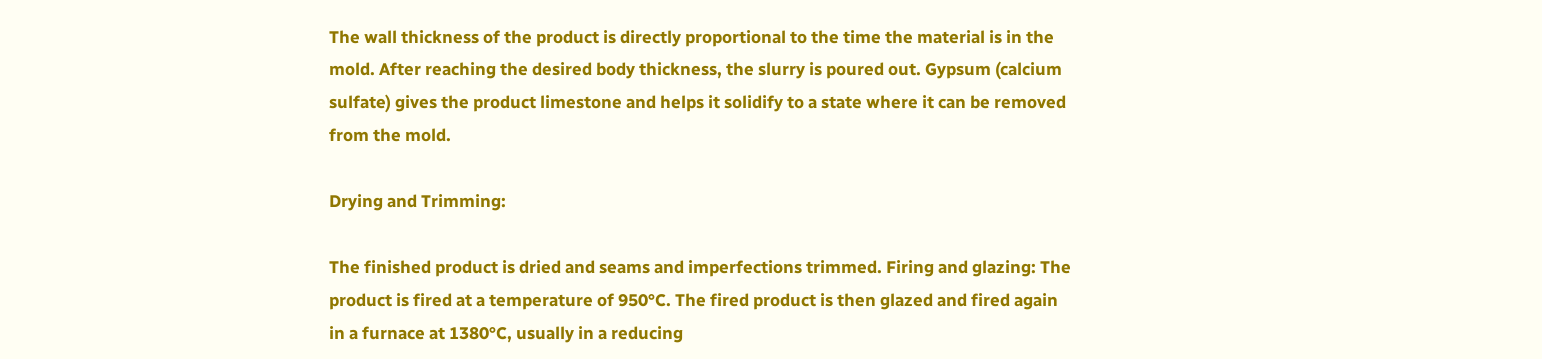The wall thickness of the product is directly proportional to the time the material is in the mold. After reaching the desired body thickness, the slurry is poured out. Gypsum (calcium sulfate) gives the product limestone and helps it solidify to a state where it can be removed from the mold.

Drying and Trimming:

The finished product is dried and seams and imperfections trimmed. Firing and glazing: The product is fired at a temperature of 950°C. The fired product is then glazed and fired again in a furnace at 1380°C, usually in a reducing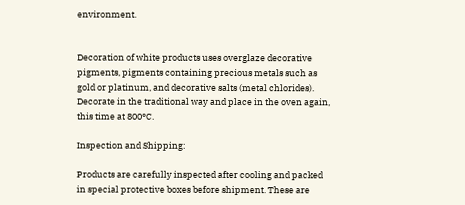environment.


Decoration of white products uses overglaze decorative pigments, pigments containing precious metals such as gold or platinum, and decorative salts (metal chlorides). Decorate in the traditional way and place in the oven again, this time at 800°C.

Inspection and Shipping:

Products are carefully inspected after cooling and packed in special protective boxes before shipment. These are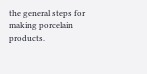the general steps for making porcelain products.